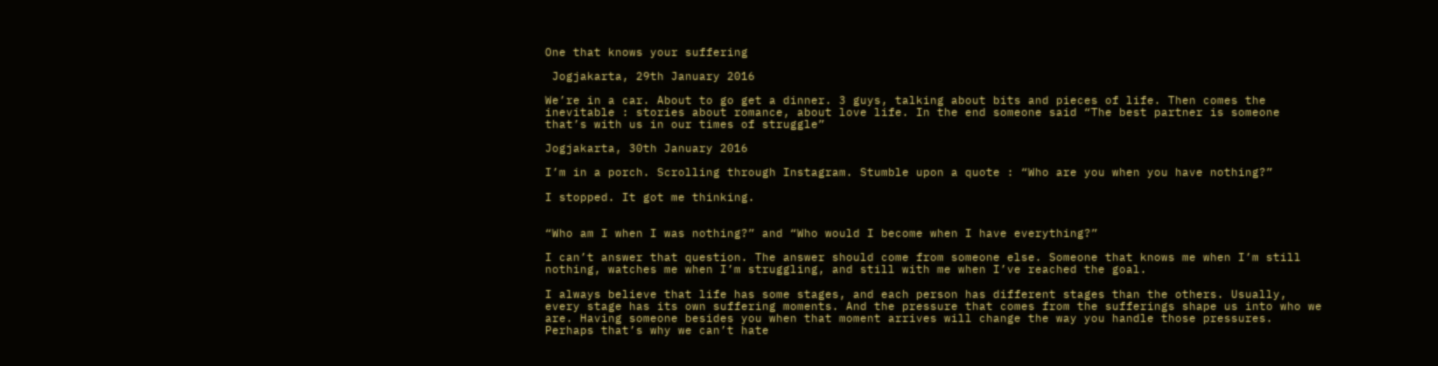One that knows your suffering

 Jogjakarta, 29th January 2016

We’re in a car. About to go get a dinner. 3 guys, talking about bits and pieces of life. Then comes the inevitable : stories about romance, about love life. In the end someone said “The best partner is someone that’s with us in our times of struggle”

Jogjakarta, 30th January 2016

I’m in a porch. Scrolling through Instagram. Stumble upon a quote : “Who are you when you have nothing?”

I stopped. It got me thinking.


“Who am I when I was nothing?” and “Who would I become when I have everything?”

I can’t answer that question. The answer should come from someone else. Someone that knows me when I’m still nothing, watches me when I’m struggling, and still with me when I’ve reached the goal.

I always believe that life has some stages, and each person has different stages than the others. Usually, every stage has its own suffering moments. And the pressure that comes from the sufferings shape us into who we are. Having someone besides you when that moment arrives will change the way you handle those pressures. Perhaps that’s why we can’t hate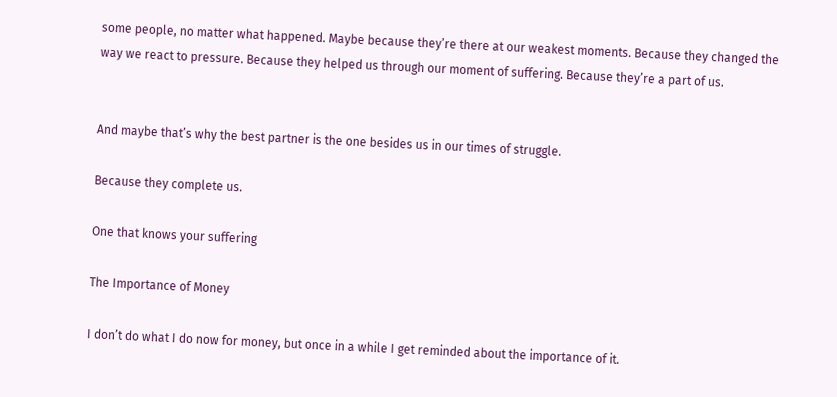some people, no matter what happened. Maybe because they’re there at our weakest moments. Because they changed the way we react to pressure. Because they helped us through our moment of suffering. Because they’re a part of us.


And maybe that’s why the best partner is the one besides us in our times of struggle.

Because they complete us.

One that knows your suffering

The Importance of Money

I don’t do what I do now for money, but once in a while I get reminded about the importance of it.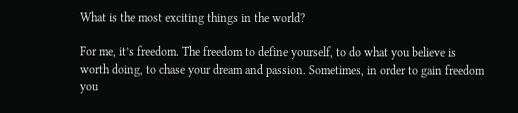What is the most exciting things in the world?

For me, it’s freedom. The freedom to define yourself, to do what you believe is worth doing, to chase your dream and passion. Sometimes, in order to gain freedom you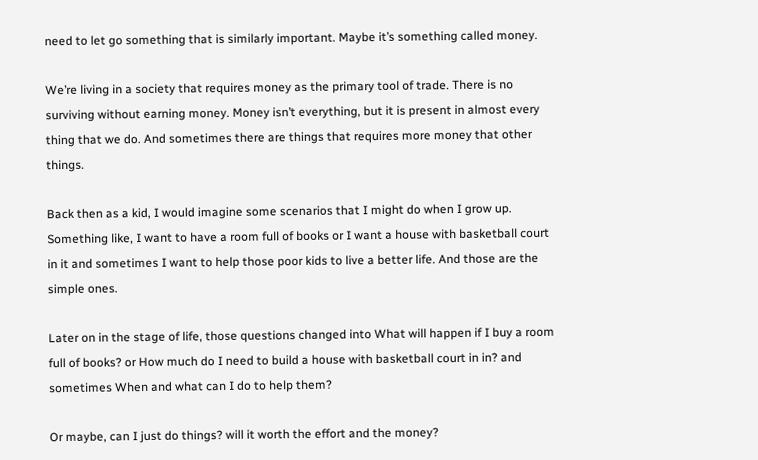need to let go something that is similarly important. Maybe it’s something called money.

We’re living in a society that requires money as the primary tool of trade. There is no surviving without earning money. Money isn’t everything, but it is present in almost every thing that we do. And sometimes there are things that requires more money that other things.

Back then as a kid, I would imagine some scenarios that I might do when I grow up. Something like, I want to have a room full of books or I want a house with basketball court in it and sometimes I want to help those poor kids to live a better life. And those are the simple ones.

Later on in the stage of life, those questions changed into What will happen if I buy a room full of books? or How much do I need to build a house with basketball court in in? and sometimes When and what can I do to help them?

Or maybe, can I just do things? will it worth the effort and the money?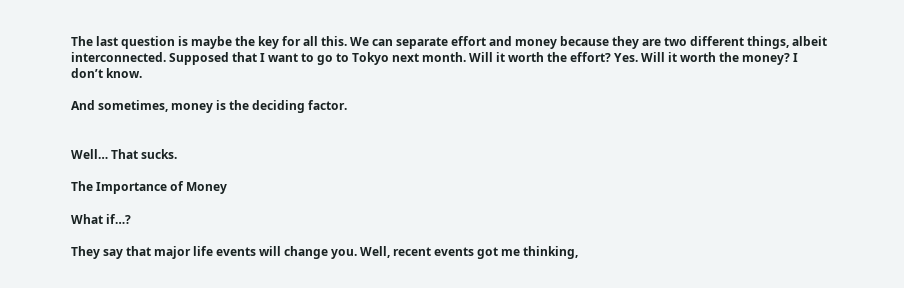The last question is maybe the key for all this. We can separate effort and money because they are two different things, albeit interconnected. Supposed that I want to go to Tokyo next month. Will it worth the effort? Yes. Will it worth the money? I don’t know.

And sometimes, money is the deciding factor.


Well… That sucks.

The Importance of Money

What if…?

They say that major life events will change you. Well, recent events got me thinking,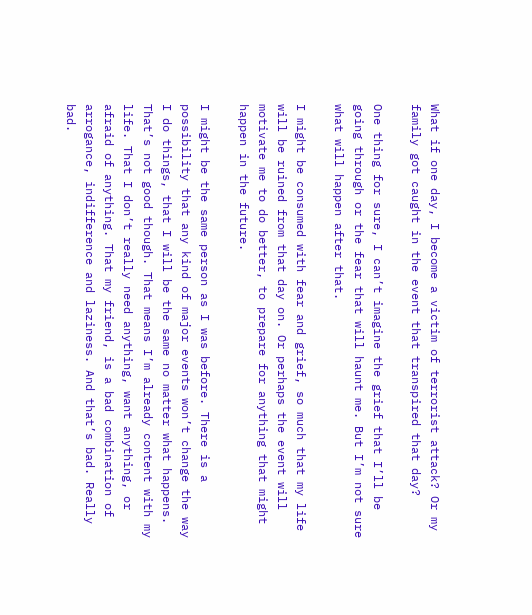What if one day, I become a victim of terrorist attack? Or my family got caught in the event that transpired that day?

One thing for sure, I can’t imagine the grief that I’ll be going through or the fear that will haunt me. But I’m not sure what will happen after that.

I might be consumed with fear and grief, so much that my life will be ruined from that day on. Or perhaps the event will motivate me to do better, to prepare for anything that might happen in the future.

I might be the same person as I was before. There is a possibility that any kind of major events won’t change the way I do things, that I will be the same no matter what happens. That’s not good though. That means I’m already content with my life. That I don’t really need anything, want anything, or afraid of anything. That my friend, is a bad combination of arrogance, indifference and laziness. And that’s bad. Really bad.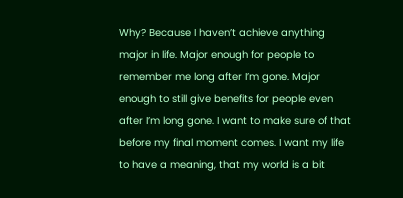Why? Because I haven’t achieve anything major in life. Major enough for people to remember me long after I’m gone. Major enough to still give benefits for people even after I’m long gone. I want to make sure of that before my final moment comes. I want my life to have a meaning, that my world is a bit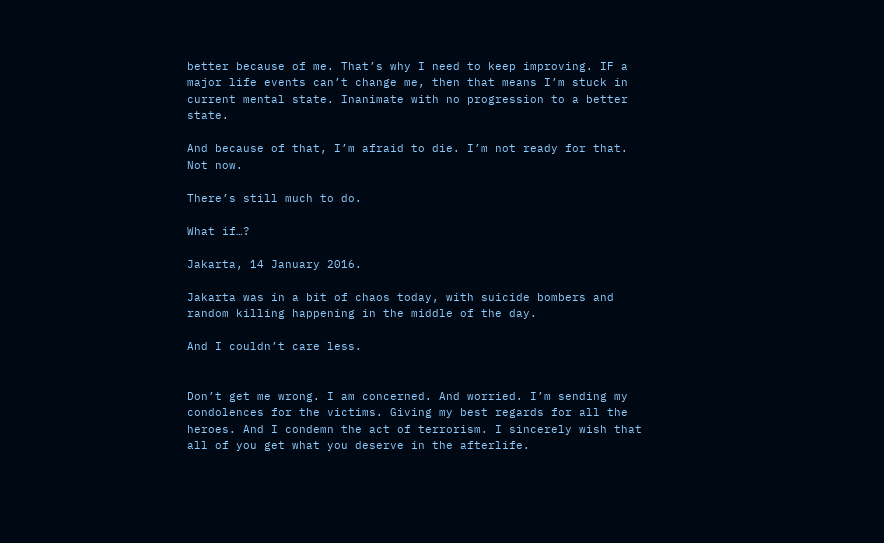better because of me. That’s why I need to keep improving. IF a major life events can’t change me, then that means I’m stuck in current mental state. Inanimate with no progression to a better state.

And because of that, I’m afraid to die. I’m not ready for that. Not now.

There’s still much to do.

What if…?

Jakarta, 14 January 2016.

Jakarta was in a bit of chaos today, with suicide bombers and random killing happening in the middle of the day.

And I couldn’t care less.


Don’t get me wrong. I am concerned. And worried. I’m sending my condolences for the victims. Giving my best regards for all the heroes. And I condemn the act of terrorism. I sincerely wish that all of you get what you deserve in the afterlife.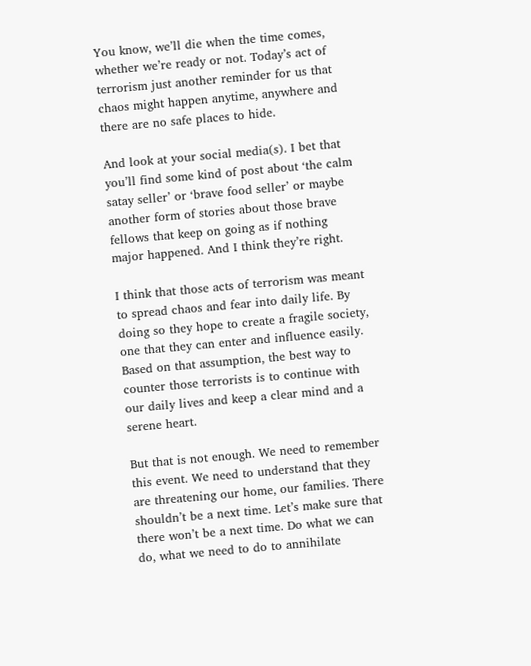You know, we’ll die when the time comes, whether we’re ready or not. Today’s act of terrorism just another reminder for us that chaos might happen anytime, anywhere and there are no safe places to hide.

And look at your social media(s). I bet that you’ll find some kind of post about ‘the calm satay seller’ or ‘brave food seller’ or maybe another form of stories about those brave fellows that keep on going as if nothing major happened. And I think they’re right.

I think that those acts of terrorism was meant to spread chaos and fear into daily life. By doing so they hope to create a fragile society, one that they can enter and influence easily. Based on that assumption, the best way to counter those terrorists is to continue with our daily lives and keep a clear mind and a serene heart.

But that is not enough. We need to remember this event. We need to understand that they are threatening our home, our families. There shouldn’t be a next time. Let’s make sure that there won’t be a next time. Do what we can do, what we need to do to annihilate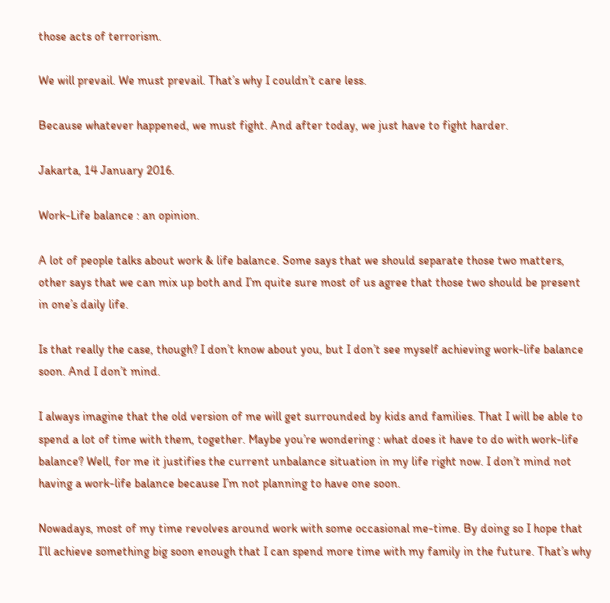those acts of terrorism.

We will prevail. We must prevail. That’s why I couldn’t care less.

Because whatever happened, we must fight. And after today, we just have to fight harder.

Jakarta, 14 January 2016.

Work-Life balance : an opinion.

A lot of people talks about work & life balance. Some says that we should separate those two matters, other says that we can mix up both and I’m quite sure most of us agree that those two should be present in one’s daily life.

Is that really the case, though? I don’t know about you, but I don’t see myself achieving work-life balance soon. And I don’t mind.

I always imagine that the old version of me will get surrounded by kids and families. That I will be able to spend a lot of time with them, together. Maybe you’re wondering : what does it have to do with work-life balance? Well, for me it justifies the current unbalance situation in my life right now. I don’t mind not having a work-life balance because I’m not planning to have one soon.

Nowadays, most of my time revolves around work with some occasional me-time. By doing so I hope that I’ll achieve something big soon enough that I can spend more time with my family in the future. That’s why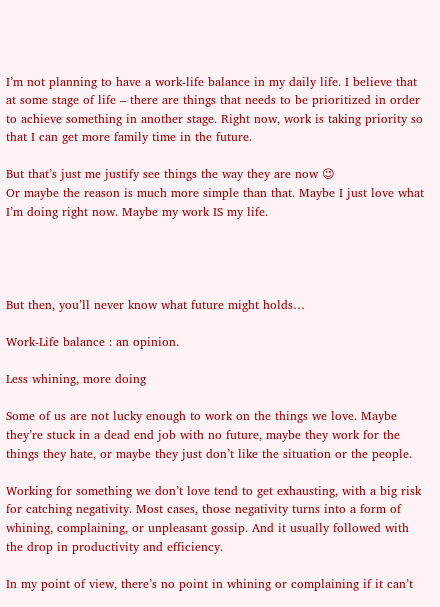I’m not planning to have a work-life balance in my daily life. I believe that at some stage of life – there are things that needs to be prioritized in order to achieve something in another stage. Right now, work is taking priority so that I can get more family time in the future.

But that’s just me justify see things the way they are now 😉
Or maybe the reason is much more simple than that. Maybe I just love what I’m doing right now. Maybe my work IS my life.




But then, you’ll never know what future might holds…

Work-Life balance : an opinion.

Less whining, more doing

Some of us are not lucky enough to work on the things we love. Maybe they’re stuck in a dead end job with no future, maybe they work for the things they hate, or maybe they just don’t like the situation or the people.

Working for something we don’t love tend to get exhausting, with a big risk for catching negativity. Most cases, those negativity turns into a form of whining, complaining, or unpleasant gossip. And it usually followed with the drop in productivity and efficiency.

In my point of view, there’s no point in whining or complaining if it can’t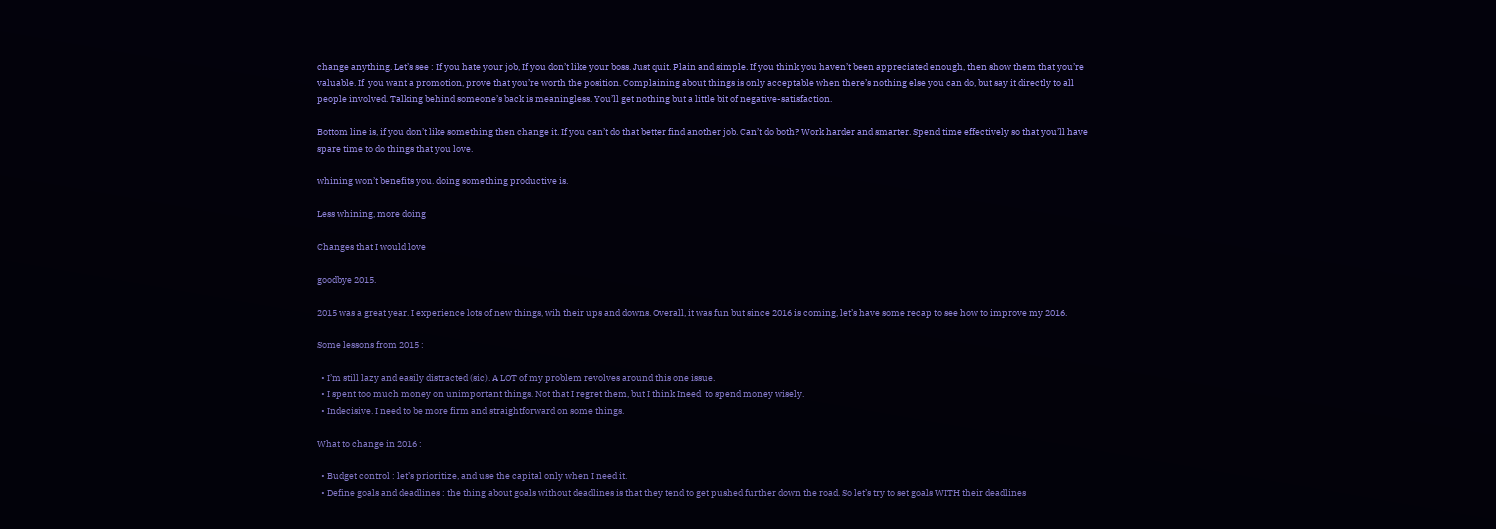change anything. Let’s see : If you hate your job, If you don’t like your boss. Just quit. Plain and simple. If you think you haven’t been appreciated enough, then show them that you’re valuable. If  you want a promotion, prove that you’re worth the position. Complaining about things is only acceptable when there’s nothing else you can do, but say it directly to all people involved. Talking behind someone’s back is meaningless. You’ll get nothing but a little bit of negative-satisfaction.

Bottom line is, if you don’t like something then change it. If you can’t do that better find another job. Can’t do both? Work harder and smarter. Spend time effectively so that you’ll have spare time to do things that you love.

whining won’t benefits you. doing something productive is.

Less whining, more doing

Changes that I would love

goodbye 2015.

2015 was a great year. I experience lots of new things, wih their ups and downs. Overall, it was fun but since 2016 is coming, let’s have some recap to see how to improve my 2016.

Some lessons from 2015 :

  • I’m still lazy and easily distracted (sic). A LOT of my problem revolves around this one issue.
  • I spent too much money on unimportant things. Not that I regret them, but I think Ineed  to spend money wisely.
  • Indecisive. I need to be more firm and straightforward on some things.

What to change in 2016 :

  • Budget control : let’s prioritize, and use the capital only when I need it.
  • Define goals and deadlines : the thing about goals without deadlines is that they tend to get pushed further down the road. So let’s try to set goals WITH their deadlines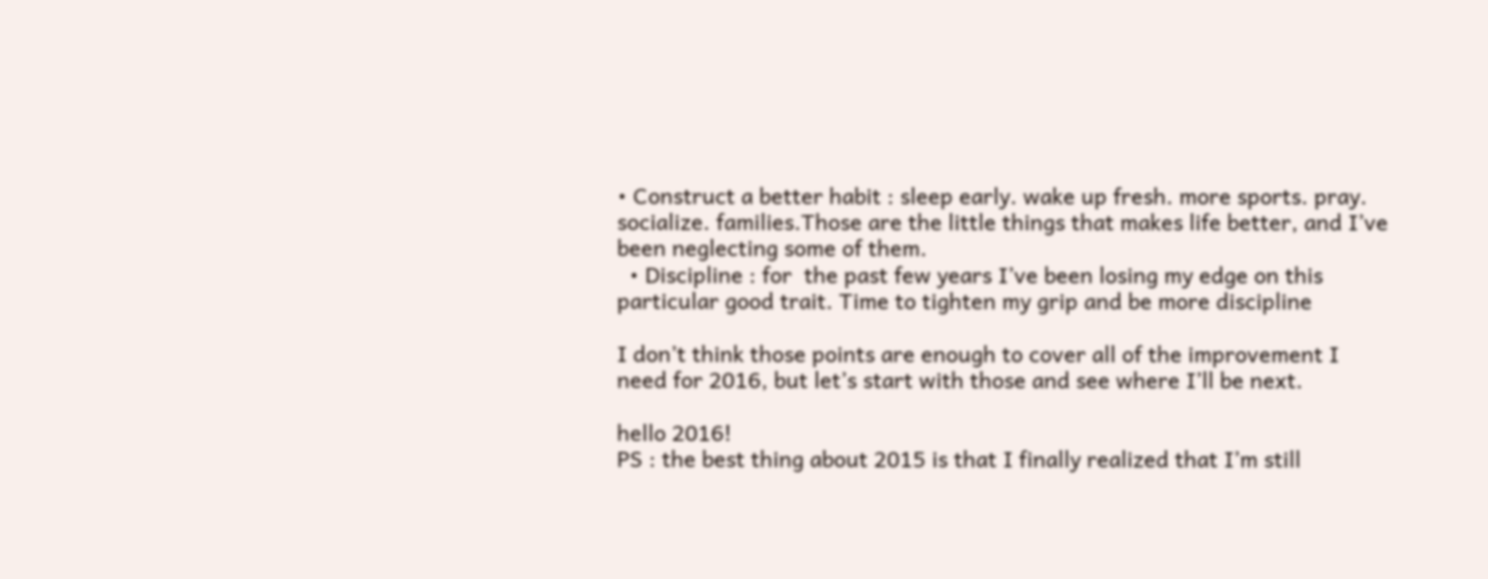• Construct a better habit : sleep early. wake up fresh. more sports. pray. socialize. families.Those are the little things that makes life better, and I’ve been neglecting some of them.
  • Discipline : for  the past few years I’ve been losing my edge on this particular good trait. Time to tighten my grip and be more discipline

I don’t think those points are enough to cover all of the improvement I need for 2016, but let’s start with those and see where I’ll be next.

hello 2016!
PS : the best thing about 2015 is that I finally realized that I’m still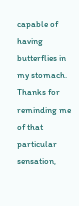capable of having butterflies in my stomach. Thanks for reminding me of that particular sensation,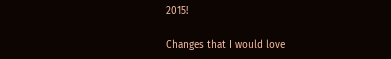2015!

Changes that I would love